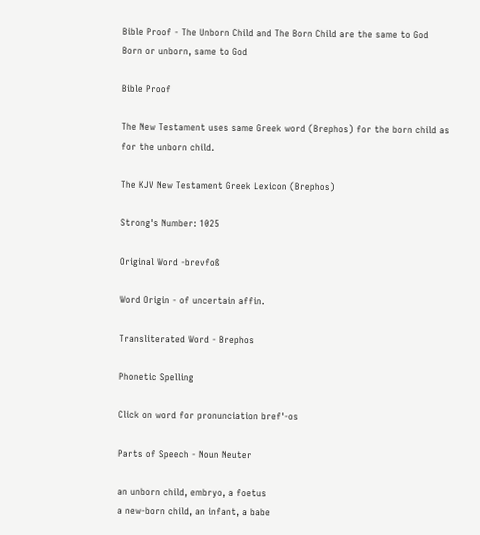Bible Proof - The Unborn Child and The Born Child are the same to God
Born or unborn, same to God

Bible Proof

The New Testament uses same Greek word (Brephos) for the born child as for the unborn child.

The KJV New Testament Greek Lexicon (Brephos)

Strong's Number: 1025

Original Word -brevfoß

Word Origin - of uncertain affin.

Transliterated Word - Brephos

Phonetic Spelling

Click on word for pronunciation bref'-os

Parts of Speech - Noun Neuter

an unborn child, embryo, a foetus
a new-born child, an infant, a babe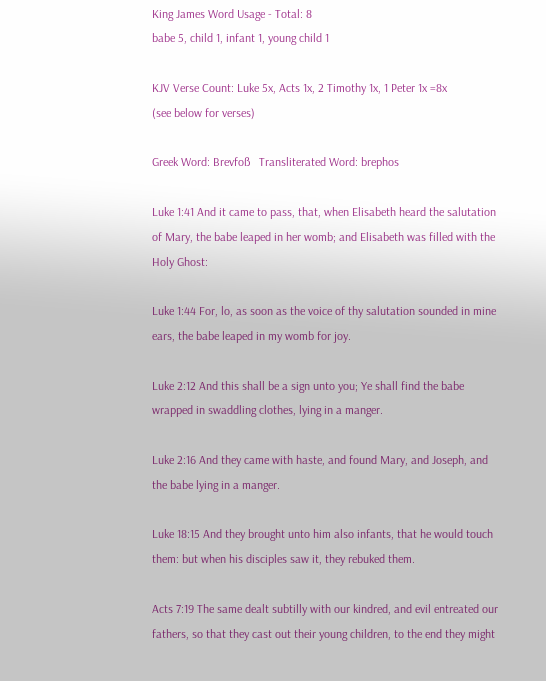King James Word Usage - Total: 8
babe 5, child 1, infant 1, young child 1

KJV Verse Count: Luke 5x, Acts 1x, 2 Timothy 1x, 1 Peter 1x =8x
(see below for verses)

Greek Word: Brevfoß   Transliterated Word: brephos

Luke 1:41 And it came to pass, that, when Elisabeth heard the salutation of Mary, the babe leaped in her womb; and Elisabeth was filled with the Holy Ghost:

Luke 1:44 For, lo, as soon as the voice of thy salutation sounded in mine ears, the babe leaped in my womb for joy.

Luke 2:12 And this shall be a sign unto you; Ye shall find the babe wrapped in swaddling clothes, lying in a manger.

Luke 2:16 And they came with haste, and found Mary, and Joseph, and the babe lying in a manger.

Luke 18:15 And they brought unto him also infants, that he would touch them: but when his disciples saw it, they rebuked them.

Acts 7:19 The same dealt subtilly with our kindred, and evil entreated our fathers, so that they cast out their young children, to the end they might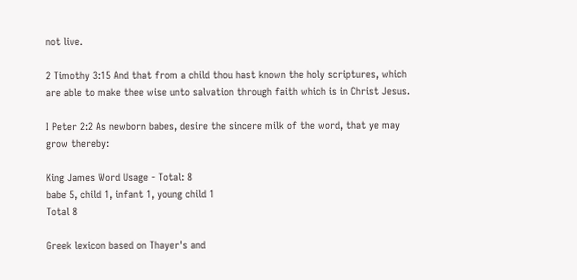not live.

2 Timothy 3:15 And that from a child thou hast known the holy scriptures, which are able to make thee wise unto salvation through faith which is in Christ Jesus.

I Peter 2:2 As newborn babes, desire the sincere milk of the word, that ye may grow thereby:

King James Word Usage - Total: 8
babe 5, child 1, infant 1, young child 1
Total 8

Greek lexicon based on Thayer's and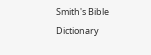Smith's Bible Dictionary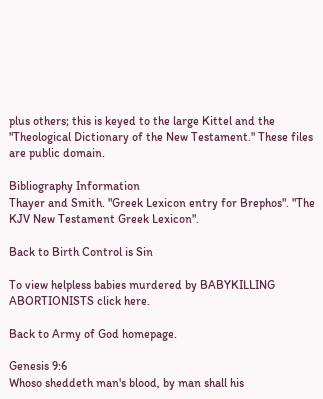plus others; this is keyed to the large Kittel and the "Theological Dictionary of the New Testament." These files are public domain.

Bibliography Information
Thayer and Smith. "Greek Lexicon entry for Brephos". "The KJV New Testament Greek Lexicon".

Back to Birth Control is Sin

To view helpless babies murdered by BABYKILLING ABORTIONISTS click here.

Back to Army of God homepage.

Genesis 9:6
Whoso sheddeth man's blood, by man shall his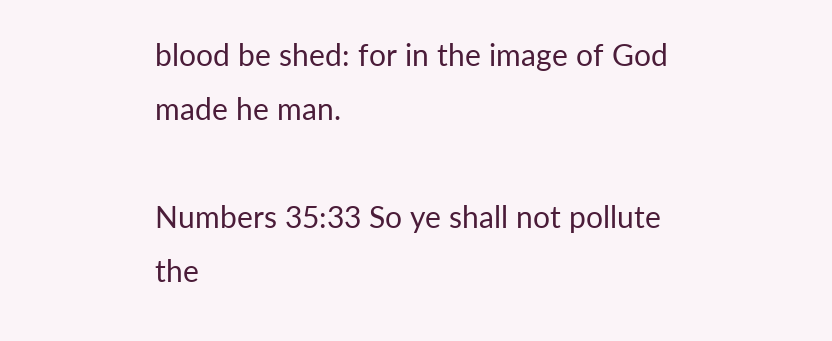blood be shed: for in the image of God made he man.

Numbers 35:33 So ye shall not pollute the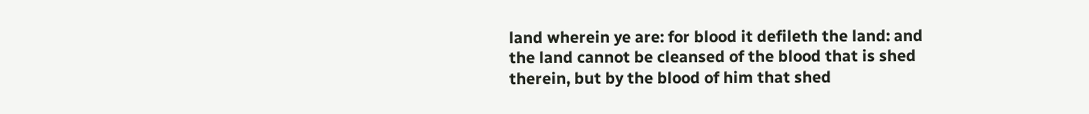land wherein ye are: for blood it defileth the land: and the land cannot be cleansed of the blood that is shed therein, but by the blood of him that shed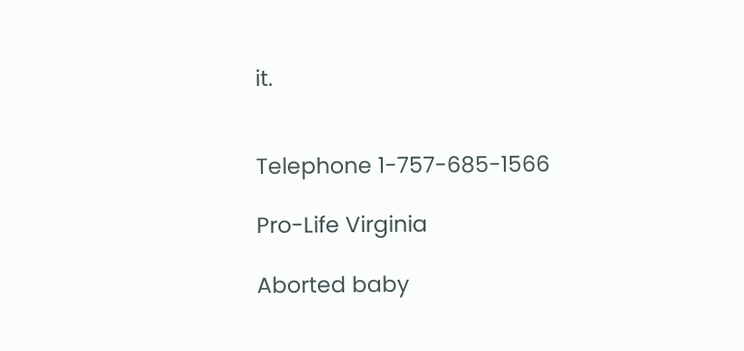it.


Telephone 1-757-685-1566

Pro-Life Virginia

Aborted baby